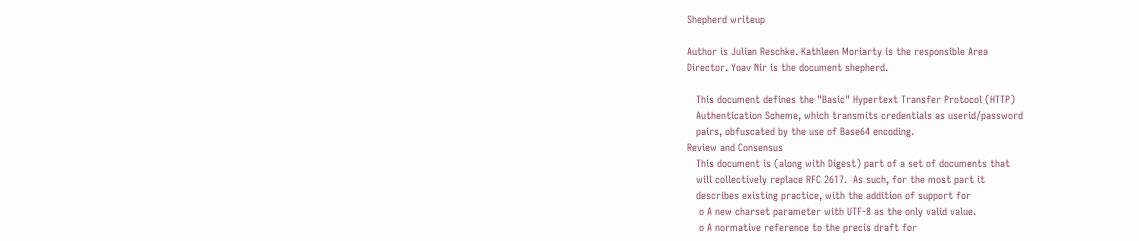Shepherd writeup

Author is Julian Reschke. Kathleen Moriarty is the responsible Area
Director. Yoav Nir is the document shepherd.

   This document defines the "Basic" Hypertext Transfer Protocol (HTTP)
   Authentication Scheme, which transmits credentials as userid/password
   pairs, obfuscated by the use of Base64 encoding.
Review and Consensus
   This document is (along with Digest) part of a set of documents that
   will collectively replace RFC 2617.  As such, for the most part it
   describes existing practice, with the addition of support for
    o A new charset parameter with UTF-8 as the only valid value.
    o A normative reference to the precis draft for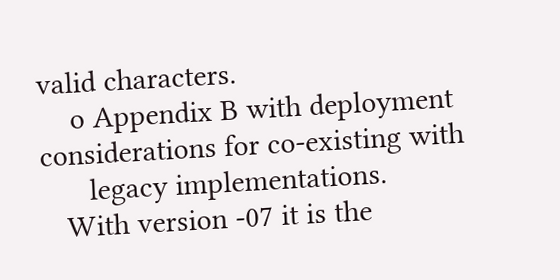valid characters.
    o Appendix B with deployment considerations for co-existing with
      legacy implementations.
   With version -07 it is the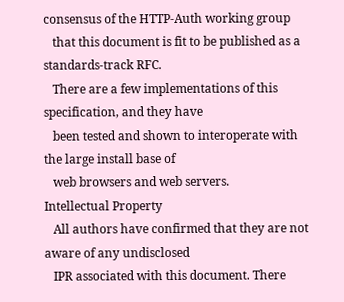consensus of the HTTP-Auth working group
   that this document is fit to be published as a standards-track RFC.
   There are a few implementations of this specification, and they have
   been tested and shown to interoperate with the large install base of
   web browsers and web servers.
Intellectual Property
   All authors have confirmed that they are not aware of any undisclosed
   IPR associated with this document. There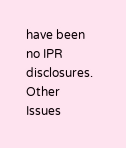have been no IPR disclosures.
Other Issues